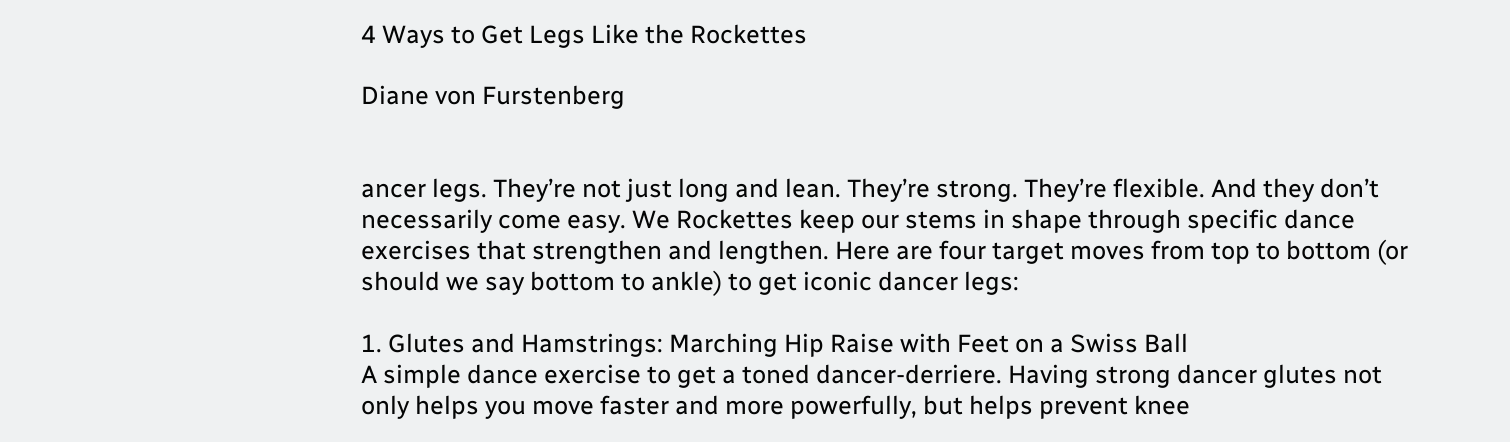4 Ways to Get Legs Like the Rockettes

Diane von Furstenberg


ancer legs. They’re not just long and lean. They’re strong. They’re flexible. And they don’t necessarily come easy. We Rockettes keep our stems in shape through specific dance exercises that strengthen and lengthen. Here are four target moves from top to bottom (or should we say bottom to ankle) to get iconic dancer legs:

1. Glutes and Hamstrings: Marching Hip Raise with Feet on a Swiss Ball
A simple dance exercise to get a toned dancer-derriere. Having strong dancer glutes not only helps you move faster and more powerfully, but helps prevent knee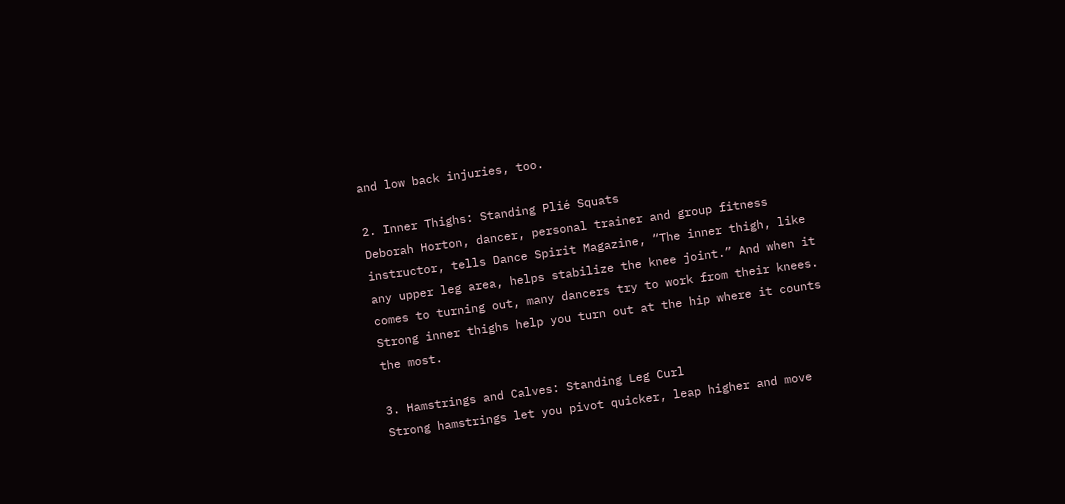and low back injuries, too.

2. Inner Thighs: Standing Plié Squats
Deborah Horton, dancer, personal trainer and group fitness instructor, tells Dance Spirit Magazine, “The inner thigh, like any upper leg area, helps stabilize the knee joint.” And when it comes to turning out, many dancers try to work from their knees. Strong inner thighs help you turn out at the hip where it counts the most.

3. Hamstrings and Calves: Standing Leg Curl
Strong hamstrings let you pivot quicker, leap higher and move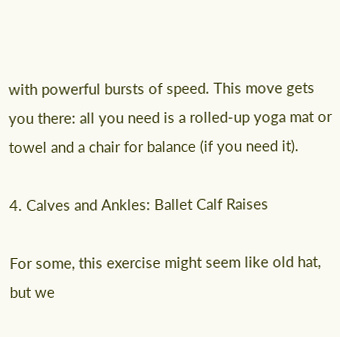with powerful bursts of speed. This move gets you there: all you need is a rolled-up yoga mat or towel and a chair for balance (if you need it).

4. Calves and Ankles: Ballet Calf Raises

For some, this exercise might seem like old hat, but we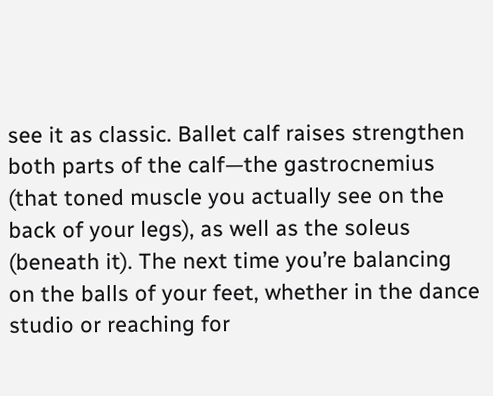see it as classic. Ballet calf raises strengthen both parts of the calf—the gastrocnemius (that toned muscle you actually see on the back of your legs), as well as the soleus (beneath it). The next time you’re balancing on the balls of your feet, whether in the dance studio or reaching for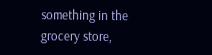something in the grocery store,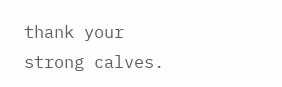thank your strong calves.